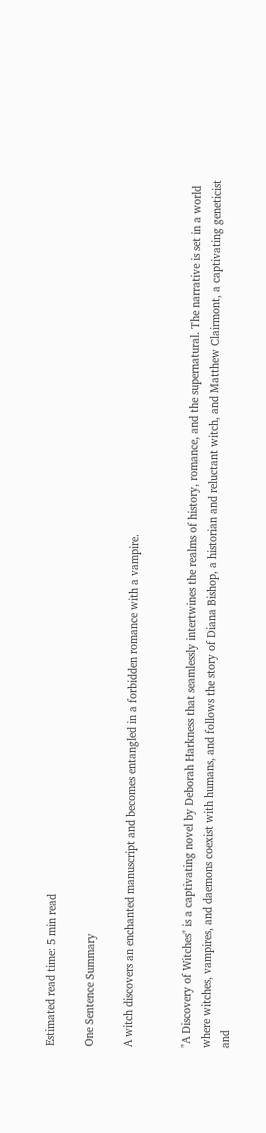Estimated read time: 5 min read

One Sentence Summary

A witch discovers an enchanted manuscript and becomes entangled in a forbidden romance with a vampire.


"A Discovery of Witches" is a captivating novel by Deborah Harkness that seamlessly intertwines the realms of history, romance, and the supernatural. The narrative is set in a world where witches, vampires, and daemons coexist with humans, and follows the story of Diana Bishop, a historian and reluctant witch, and Matthew Clairmont, a captivating geneticist and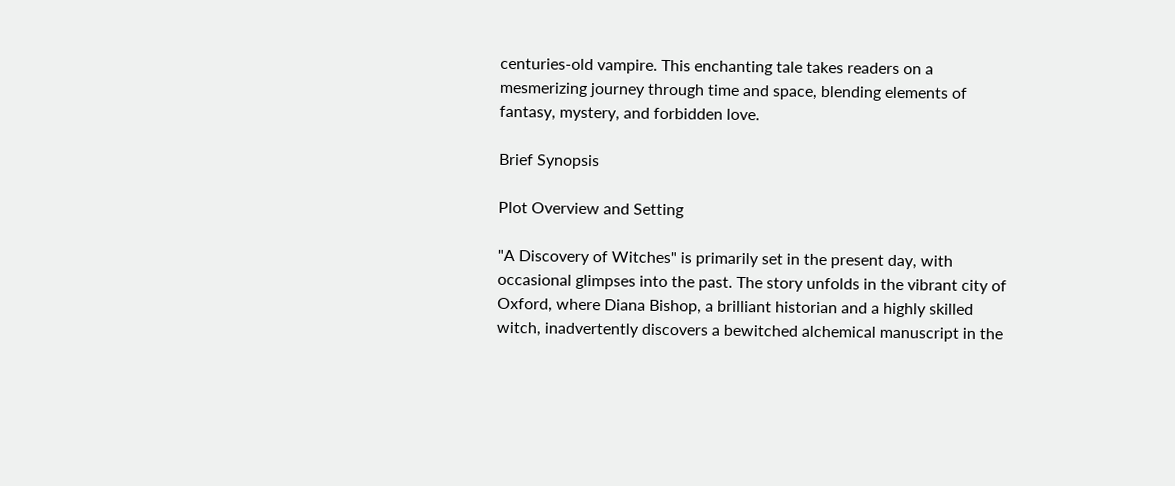centuries-old vampire. This enchanting tale takes readers on a mesmerizing journey through time and space, blending elements of fantasy, mystery, and forbidden love.

Brief Synopsis

Plot Overview and Setting

"A Discovery of Witches" is primarily set in the present day, with occasional glimpses into the past. The story unfolds in the vibrant city of Oxford, where Diana Bishop, a brilliant historian and a highly skilled witch, inadvertently discovers a bewitched alchemical manuscript in the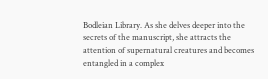Bodleian Library. As she delves deeper into the secrets of the manuscript, she attracts the attention of supernatural creatures and becomes entangled in a complex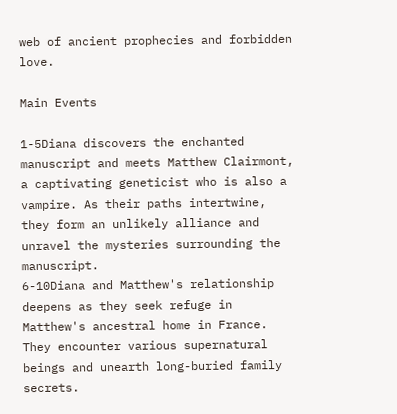web of ancient prophecies and forbidden love.

Main Events

1-5Diana discovers the enchanted manuscript and meets Matthew Clairmont, a captivating geneticist who is also a vampire. As their paths intertwine, they form an unlikely alliance and unravel the mysteries surrounding the manuscript.
6-10Diana and Matthew's relationship deepens as they seek refuge in Matthew's ancestral home in France. They encounter various supernatural beings and unearth long-buried family secrets.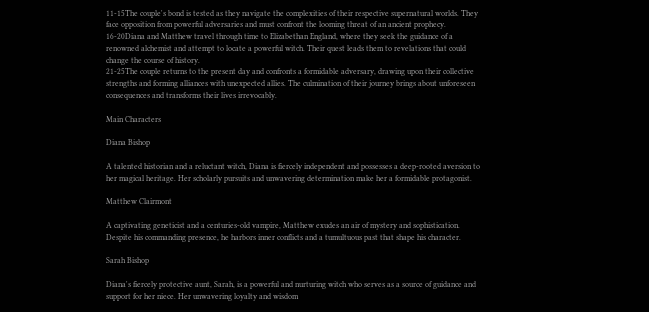11-15The couple's bond is tested as they navigate the complexities of their respective supernatural worlds. They face opposition from powerful adversaries and must confront the looming threat of an ancient prophecy.
16-20Diana and Matthew travel through time to Elizabethan England, where they seek the guidance of a renowned alchemist and attempt to locate a powerful witch. Their quest leads them to revelations that could change the course of history.
21-25The couple returns to the present day and confronts a formidable adversary, drawing upon their collective strengths and forming alliances with unexpected allies. The culmination of their journey brings about unforeseen consequences and transforms their lives irrevocably.

Main Characters

Diana Bishop

A talented historian and a reluctant witch, Diana is fiercely independent and possesses a deep-rooted aversion to her magical heritage. Her scholarly pursuits and unwavering determination make her a formidable protagonist.

Matthew Clairmont

A captivating geneticist and a centuries-old vampire, Matthew exudes an air of mystery and sophistication. Despite his commanding presence, he harbors inner conflicts and a tumultuous past that shape his character.

Sarah Bishop

Diana's fiercely protective aunt, Sarah, is a powerful and nurturing witch who serves as a source of guidance and support for her niece. Her unwavering loyalty and wisdom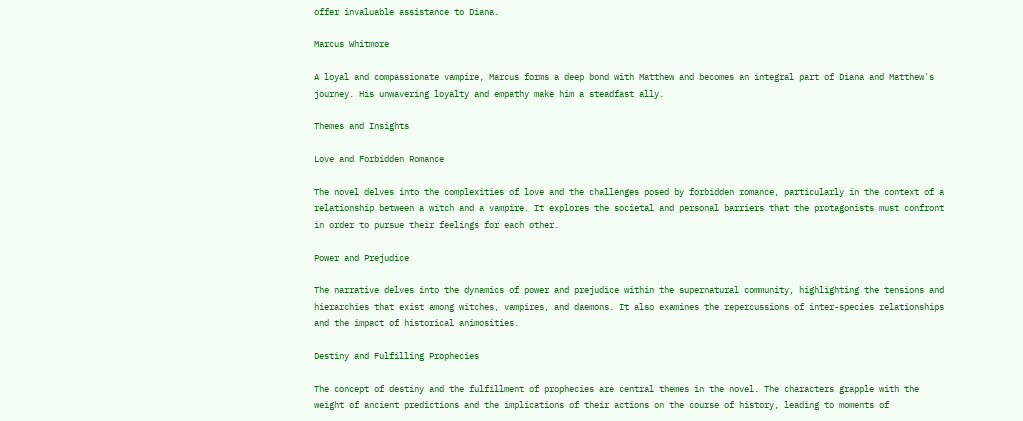offer invaluable assistance to Diana.

Marcus Whitmore

A loyal and compassionate vampire, Marcus forms a deep bond with Matthew and becomes an integral part of Diana and Matthew's journey. His unwavering loyalty and empathy make him a steadfast ally.

Themes and Insights

Love and Forbidden Romance

The novel delves into the complexities of love and the challenges posed by forbidden romance, particularly in the context of a relationship between a witch and a vampire. It explores the societal and personal barriers that the protagonists must confront in order to pursue their feelings for each other.

Power and Prejudice

The narrative delves into the dynamics of power and prejudice within the supernatural community, highlighting the tensions and hierarchies that exist among witches, vampires, and daemons. It also examines the repercussions of inter-species relationships and the impact of historical animosities.

Destiny and Fulfilling Prophecies

The concept of destiny and the fulfillment of prophecies are central themes in the novel. The characters grapple with the weight of ancient predictions and the implications of their actions on the course of history, leading to moments of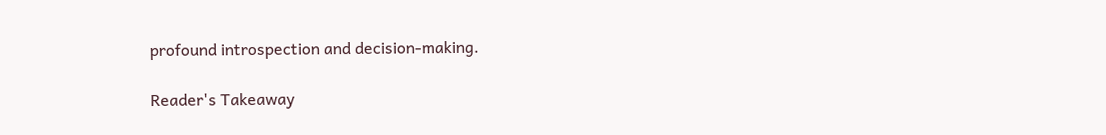profound introspection and decision-making.

Reader's Takeaway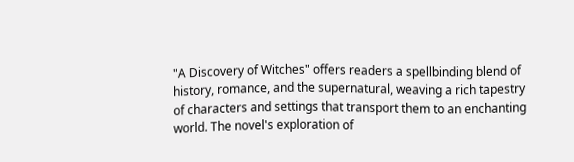"A Discovery of Witches" offers readers a spellbinding blend of history, romance, and the supernatural, weaving a rich tapestry of characters and settings that transport them to an enchanting world. The novel's exploration of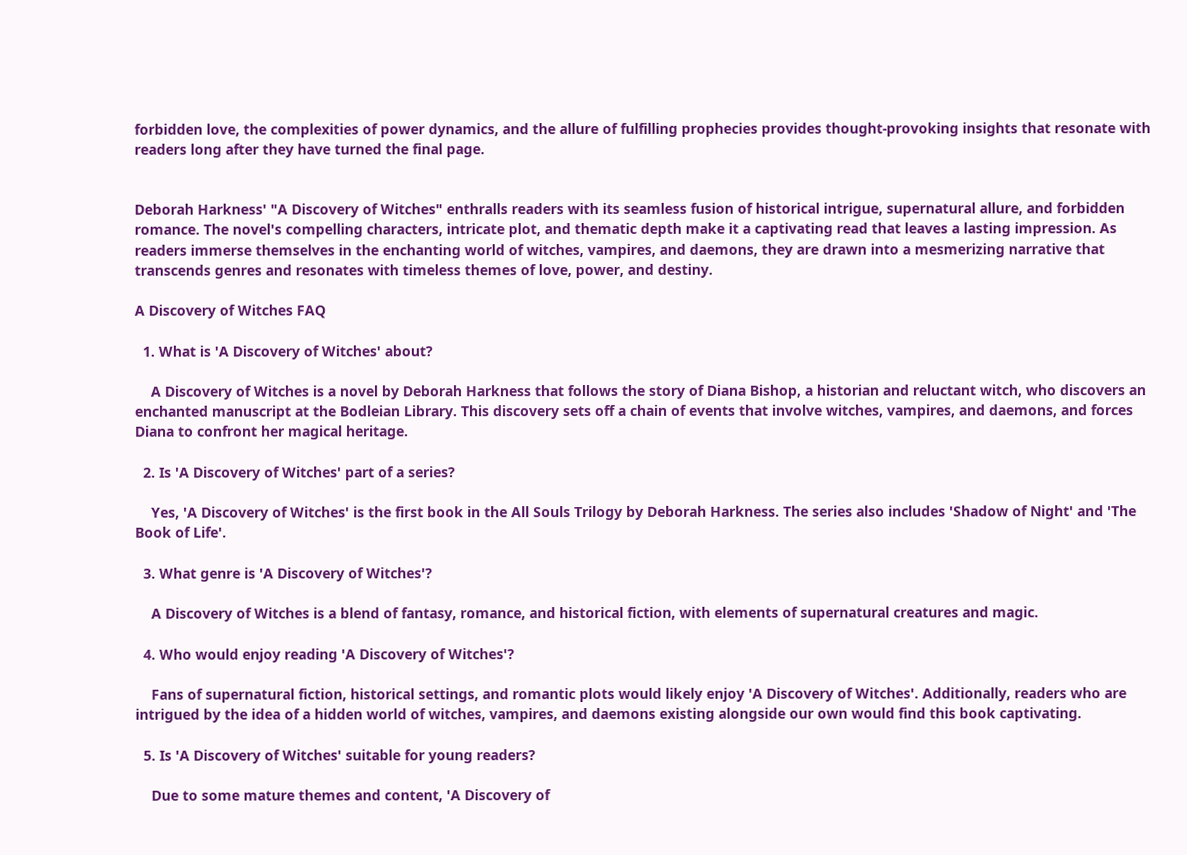forbidden love, the complexities of power dynamics, and the allure of fulfilling prophecies provides thought-provoking insights that resonate with readers long after they have turned the final page.


Deborah Harkness' "A Discovery of Witches" enthralls readers with its seamless fusion of historical intrigue, supernatural allure, and forbidden romance. The novel's compelling characters, intricate plot, and thematic depth make it a captivating read that leaves a lasting impression. As readers immerse themselves in the enchanting world of witches, vampires, and daemons, they are drawn into a mesmerizing narrative that transcends genres and resonates with timeless themes of love, power, and destiny.

A Discovery of Witches FAQ

  1. What is 'A Discovery of Witches' about?

    A Discovery of Witches is a novel by Deborah Harkness that follows the story of Diana Bishop, a historian and reluctant witch, who discovers an enchanted manuscript at the Bodleian Library. This discovery sets off a chain of events that involve witches, vampires, and daemons, and forces Diana to confront her magical heritage.

  2. Is 'A Discovery of Witches' part of a series?

    Yes, 'A Discovery of Witches' is the first book in the All Souls Trilogy by Deborah Harkness. The series also includes 'Shadow of Night' and 'The Book of Life'.

  3. What genre is 'A Discovery of Witches'?

    A Discovery of Witches is a blend of fantasy, romance, and historical fiction, with elements of supernatural creatures and magic.

  4. Who would enjoy reading 'A Discovery of Witches'?

    Fans of supernatural fiction, historical settings, and romantic plots would likely enjoy 'A Discovery of Witches'. Additionally, readers who are intrigued by the idea of a hidden world of witches, vampires, and daemons existing alongside our own would find this book captivating.

  5. Is 'A Discovery of Witches' suitable for young readers?

    Due to some mature themes and content, 'A Discovery of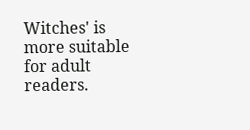Witches' is more suitable for adult readers.